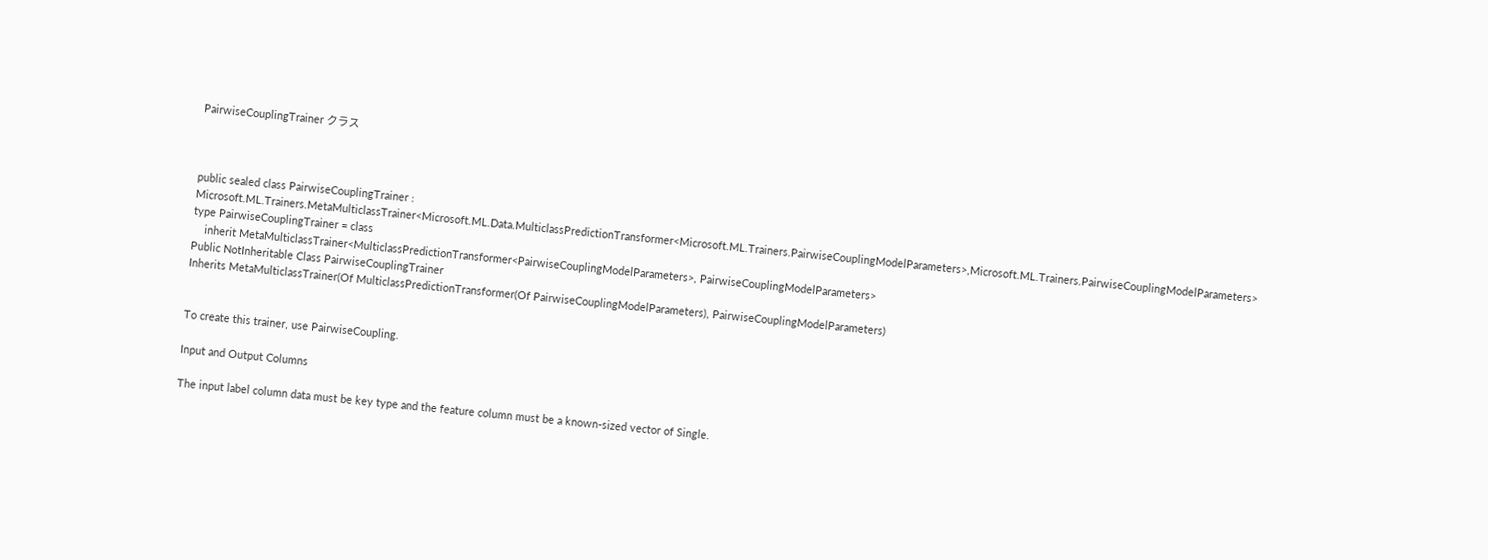PairwiseCouplingTrainer クラス



public sealed class PairwiseCouplingTrainer : Microsoft.ML.Trainers.MetaMulticlassTrainer<Microsoft.ML.Data.MulticlassPredictionTransformer<Microsoft.ML.Trainers.PairwiseCouplingModelParameters>,Microsoft.ML.Trainers.PairwiseCouplingModelParameters>
type PairwiseCouplingTrainer = class
    inherit MetaMulticlassTrainer<MulticlassPredictionTransformer<PairwiseCouplingModelParameters>, PairwiseCouplingModelParameters>
Public NotInheritable Class PairwiseCouplingTrainer
Inherits MetaMulticlassTrainer(Of MulticlassPredictionTransformer(Of PairwiseCouplingModelParameters), PairwiseCouplingModelParameters)


To create this trainer, use PairwiseCoupling.

Input and Output Columns

The input label column data must be key type and the feature column must be a known-sized vector of Single.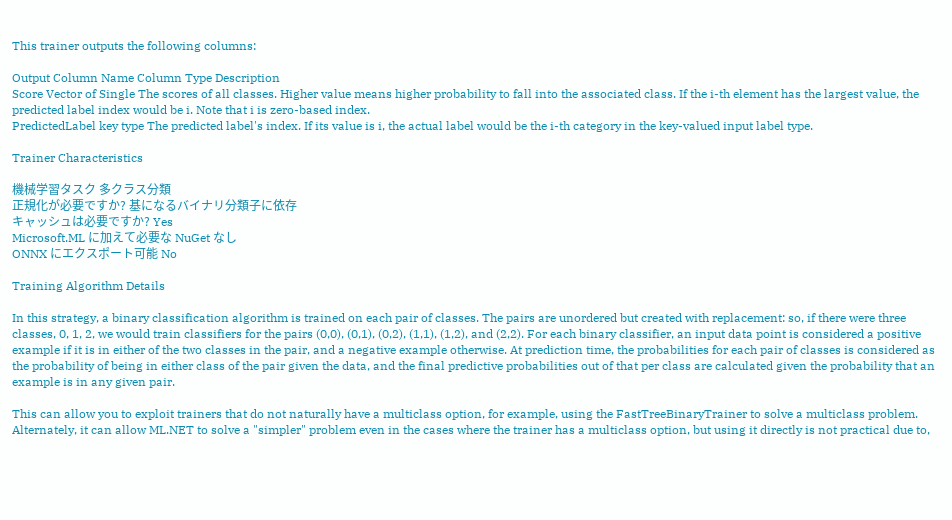This trainer outputs the following columns:

Output Column Name Column Type Description
Score Vector of Single The scores of all classes. Higher value means higher probability to fall into the associated class. If the i-th element has the largest value, the predicted label index would be i. Note that i is zero-based index.
PredictedLabel key type The predicted label's index. If its value is i, the actual label would be the i-th category in the key-valued input label type.

Trainer Characteristics

機械学習タスク 多クラス分類
正規化が必要ですか? 基になるバイナリ分類子に依存
キャッシュは必要ですか? Yes
Microsoft.ML に加えて必要な NuGet なし
ONNX にエクスポート可能 No

Training Algorithm Details

In this strategy, a binary classification algorithm is trained on each pair of classes. The pairs are unordered but created with replacement: so, if there were three classes, 0, 1, 2, we would train classifiers for the pairs (0,0), (0,1), (0,2), (1,1), (1,2), and (2,2). For each binary classifier, an input data point is considered a positive example if it is in either of the two classes in the pair, and a negative example otherwise. At prediction time, the probabilities for each pair of classes is considered as the probability of being in either class of the pair given the data, and the final predictive probabilities out of that per class are calculated given the probability that an example is in any given pair.

This can allow you to exploit trainers that do not naturally have a multiclass option, for example, using the FastTreeBinaryTrainer to solve a multiclass problem. Alternately, it can allow ML.NET to solve a "simpler" problem even in the cases where the trainer has a multiclass option, but using it directly is not practical due to,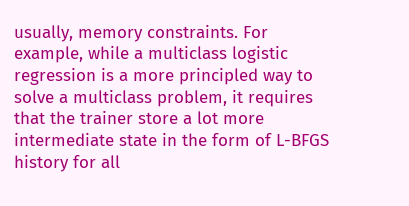usually, memory constraints. For example, while a multiclass logistic regression is a more principled way to solve a multiclass problem, it requires that the trainer store a lot more intermediate state in the form of L-BFGS history for all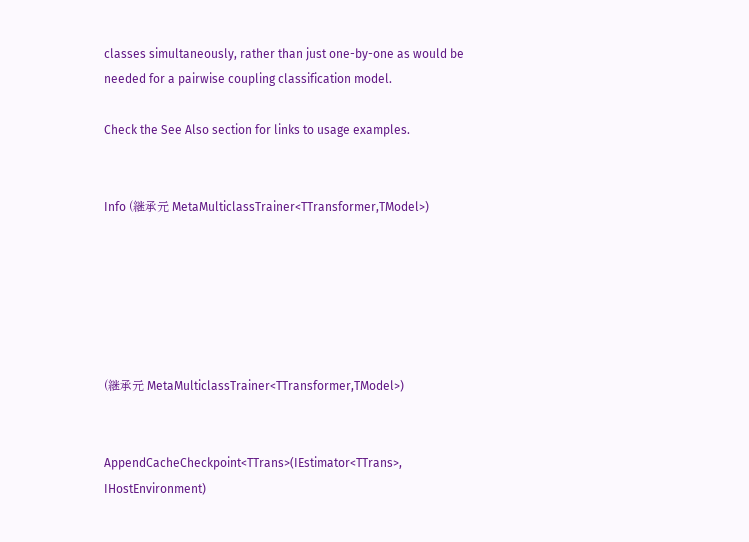classes simultaneously, rather than just one-by-one as would be needed for a pairwise coupling classification model.

Check the See Also section for links to usage examples.


Info (継承元 MetaMulticlassTrainer<TTransformer,TModel>)






(継承元 MetaMulticlassTrainer<TTransformer,TModel>)


AppendCacheCheckpoint<TTrans>(IEstimator<TTrans>, IHostEnvironment)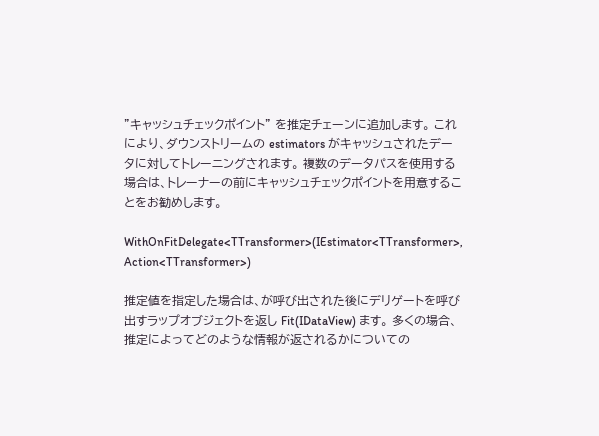"キャッシュチェックポイント" を推定チェーンに追加します。 これにより、ダウンストリームの estimators がキャッシュされたデータに対してトレーニングされます。 複数のデータパスを使用する場合は、トレーナーの前にキャッシュチェックポイントを用意することをお勧めします。

WithOnFitDelegate<TTransformer>(IEstimator<TTransformer>, Action<TTransformer>)

推定値を指定した場合は、が呼び出された後にデリゲートを呼び出すラップオブジェクトを返し Fit(IDataView) ます。 多くの場合、推定によってどのような情報が返されるかについての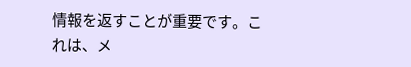情報を返すことが重要です。これは、メ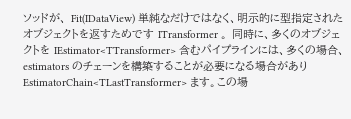ソッドが、 Fit(IDataView) 単純なだけではなく、明示的に型指定されたオブジェクトを返すためです ITransformer 。 同時に、多くのオブジェクトを IEstimator<TTransformer> 含むパイプラインには、多くの場合、estimators のチェーンを構築することが必要になる場合があり EstimatorChain<TLastTransformer> ます。この場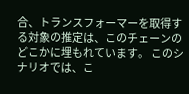合、トランスフォーマーを取得する対象の推定は、このチェーンのどこかに埋もれています。 このシナリオでは、こ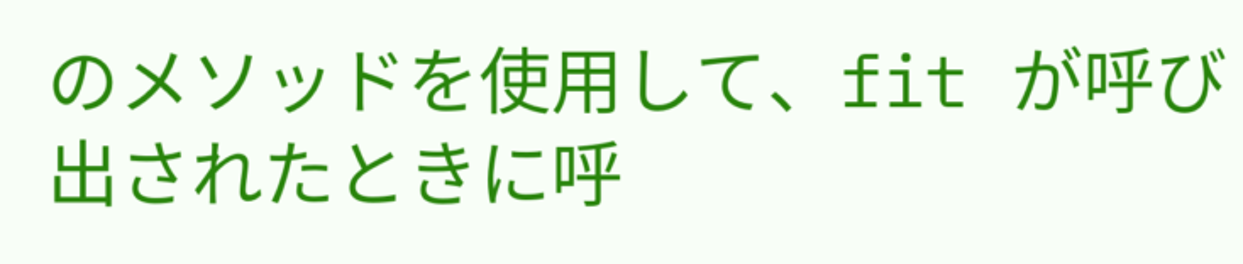のメソッドを使用して、fit が呼び出されたときに呼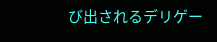び出されるデリゲー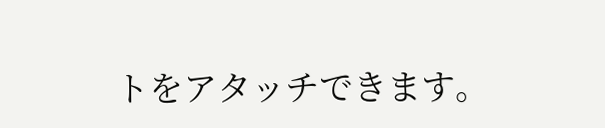トをアタッチできます。